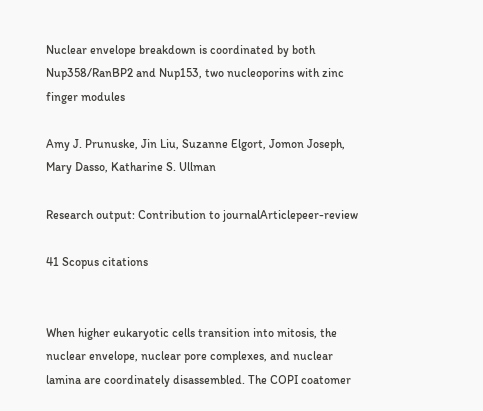Nuclear envelope breakdown is coordinated by both Nup358/RanBP2 and Nup153, two nucleoporins with zinc finger modules

Amy J. Prunuske, Jin Liu, Suzanne Elgort, Jomon Joseph, Mary Dasso, Katharine S. Ullman

Research output: Contribution to journalArticlepeer-review

41 Scopus citations


When higher eukaryotic cells transition into mitosis, the nuclear envelope, nuclear pore complexes, and nuclear lamina are coordinately disassembled. The COPI coatomer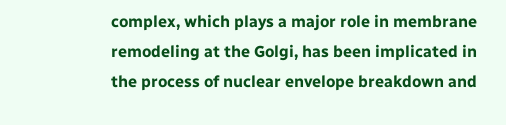complex, which plays a major role in membrane remodeling at the Golgi, has been implicated in the process of nuclear envelope breakdown and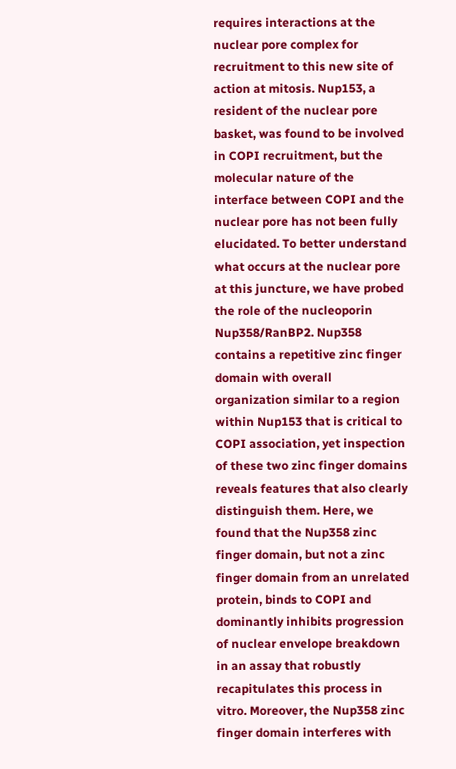requires interactions at the nuclear pore complex for recruitment to this new site of action at mitosis. Nup153, a resident of the nuclear pore basket, was found to be involved in COPI recruitment, but the molecular nature of the interface between COPI and the nuclear pore has not been fully elucidated. To better understand what occurs at the nuclear pore at this juncture, we have probed the role of the nucleoporin Nup358/RanBP2. Nup358 contains a repetitive zinc finger domain with overall organization similar to a region within Nup153 that is critical to COPI association, yet inspection of these two zinc finger domains reveals features that also clearly distinguish them. Here, we found that the Nup358 zinc finger domain, but not a zinc finger domain from an unrelated protein, binds to COPI and dominantly inhibits progression of nuclear envelope breakdown in an assay that robustly recapitulates this process in vitro. Moreover, the Nup358 zinc finger domain interferes with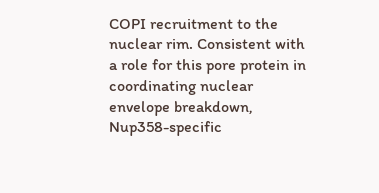COPI recruitment to the nuclear rim. Consistent with a role for this pore protein in coordinating nuclear envelope breakdown, Nup358-specific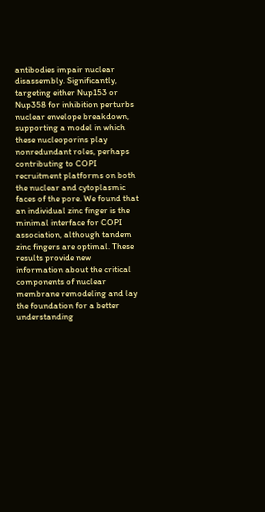antibodies impair nuclear disassembly. Significantly, targeting either Nup153 or Nup358 for inhibition perturbs nuclear envelope breakdown, supporting a model in which these nucleoporins play nonredundant roles, perhaps contributing to COPI recruitment platforms on both the nuclear and cytoplasmic faces of the pore. We found that an individual zinc finger is the minimal interface for COPI association, although tandem zinc fingers are optimal. These results provide new information about the critical components of nuclear membrane remodeling and lay the foundation for a better understanding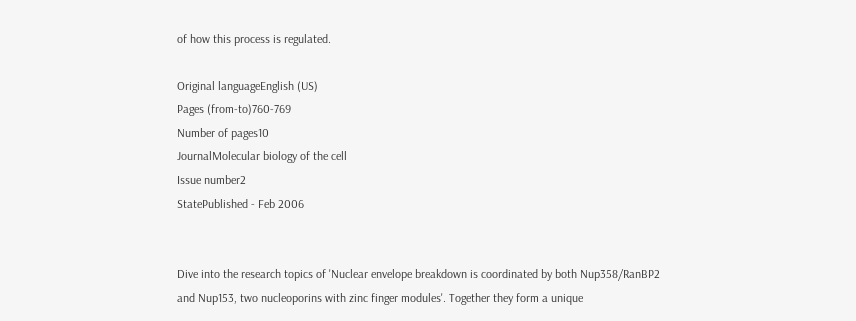of how this process is regulated.

Original languageEnglish (US)
Pages (from-to)760-769
Number of pages10
JournalMolecular biology of the cell
Issue number2
StatePublished - Feb 2006


Dive into the research topics of 'Nuclear envelope breakdown is coordinated by both Nup358/RanBP2 and Nup153, two nucleoporins with zinc finger modules'. Together they form a unique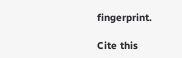fingerprint.

Cite this